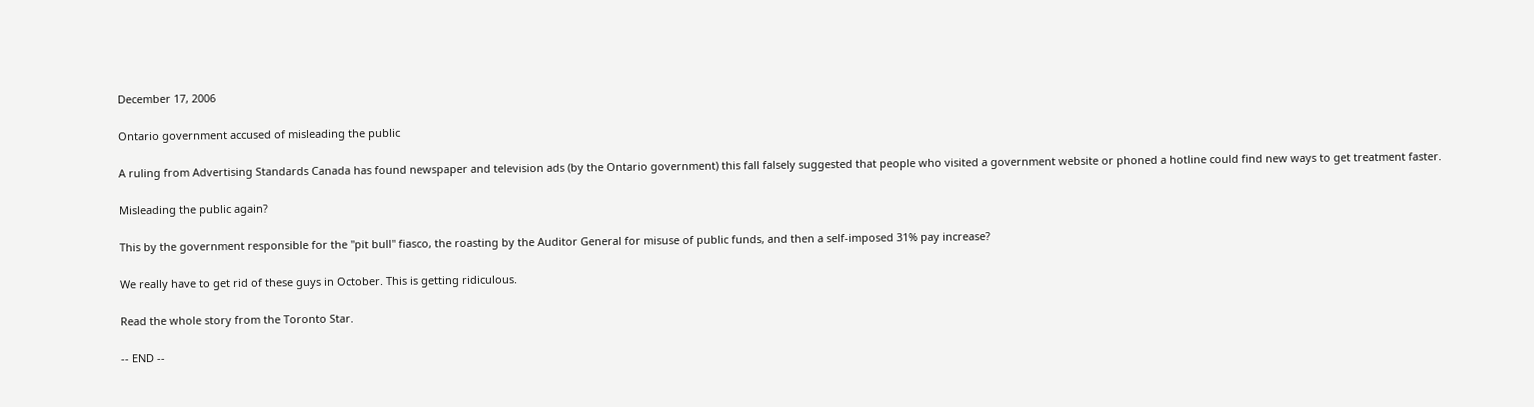December 17, 2006

Ontario government accused of misleading the public

A ruling from Advertising Standards Canada has found newspaper and television ads (by the Ontario government) this fall falsely suggested that people who visited a government website or phoned a hotline could find new ways to get treatment faster.

Misleading the public again?

This by the government responsible for the "pit bull" fiasco, the roasting by the Auditor General for misuse of public funds, and then a self-imposed 31% pay increase?

We really have to get rid of these guys in October. This is getting ridiculous.

Read the whole story from the Toronto Star.

-- END --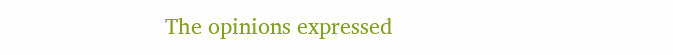The opinions expressed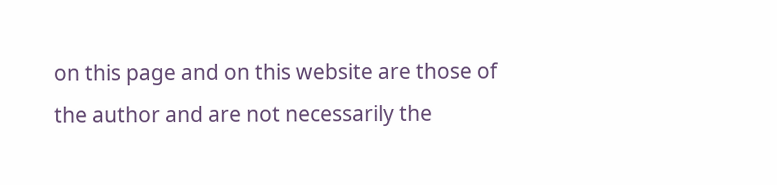on this page and on this website are those of the author and are not necessarily the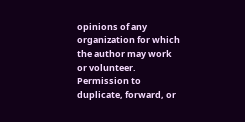opinions of any organization for which the author may work or volunteer.
Permission to duplicate, forward, or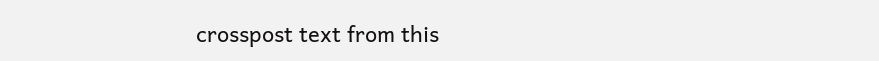crosspost text from this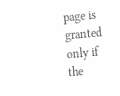page is granted only if the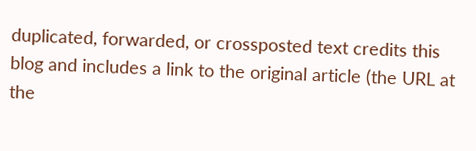duplicated, forwarded, or crossposted text credits this blog and includes a link to the original article (the URL at the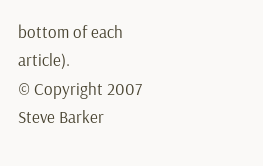bottom of each article).
© Copyright 2007 Steve Barker